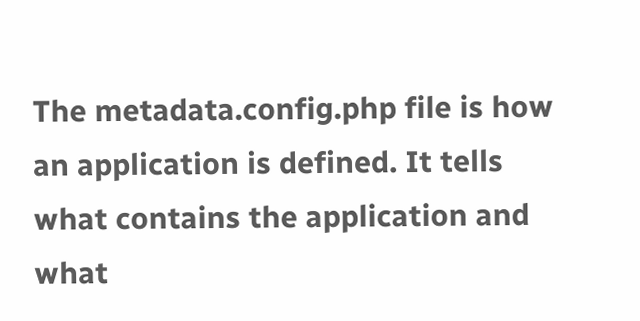The metadata.config.php file is how an application is defined. It tells what contains the application and what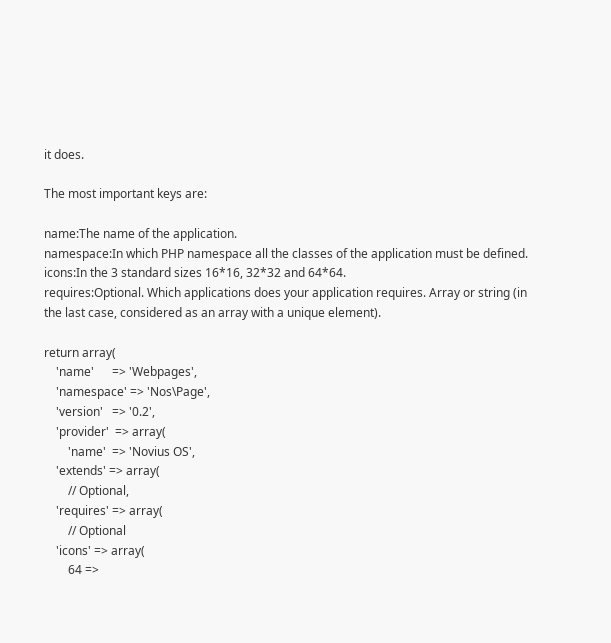it does.

The most important keys are:

name:The name of the application.
namespace:In which PHP namespace all the classes of the application must be defined.
icons:In the 3 standard sizes 16*16, 32*32 and 64*64.
requires:Optional. Which applications does your application requires. Array or string (in the last case, considered as an array with a unique element).

return array(
    'name'      => 'Webpages',
    'namespace' => 'Nos\Page',
    'version'   => '0.2',
    'provider'  => array(
        'name'  => 'Novius OS',
    'extends' => array(
        // Optional,
    'requires' => array(
        // Optional
    'icons' => array(
        64 =>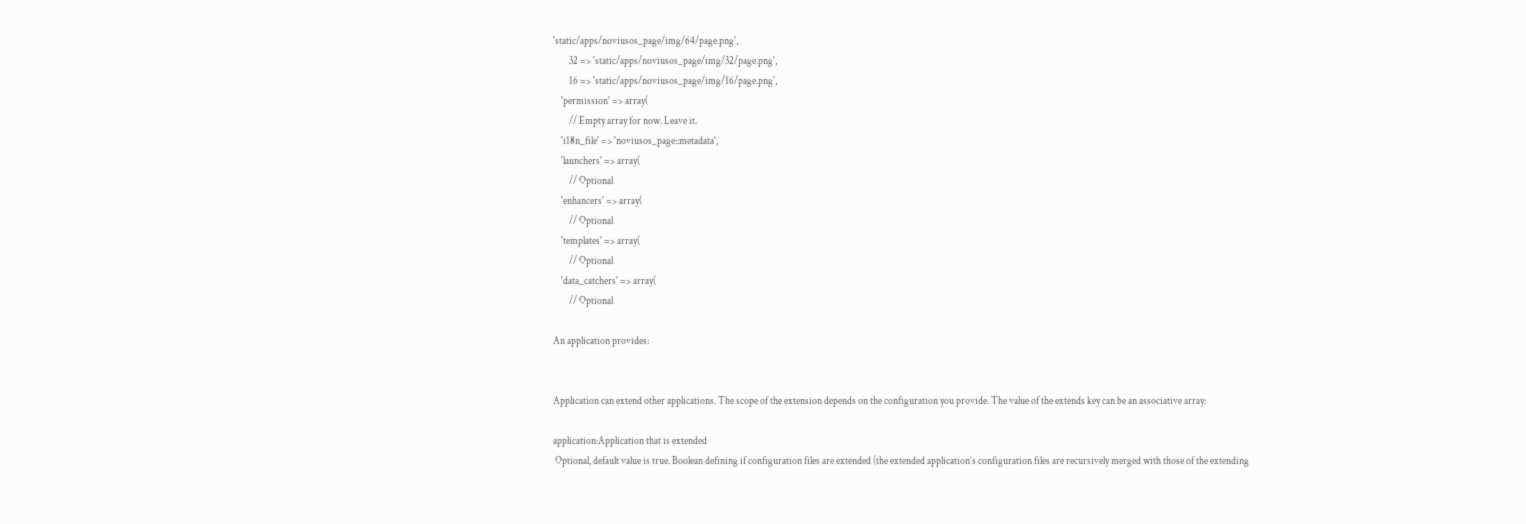'static/apps/noviusos_page/img/64/page.png',
        32 => 'static/apps/noviusos_page/img/32/page.png',
        16 => 'static/apps/noviusos_page/img/16/page.png',
    'permission' => array(
        // Empty array for now. Leave it.
    'i18n_file' => 'noviusos_page::metadata',
    'launchers' => array(
        // Optional
    'enhancers' => array(
        // Optional
    'templates' => array(
        // Optional
    'data_catchers' => array(
        // Optional

An application provides:


Application can extend other applications. The scope of the extension depends on the configuration you provide. The value of the extends key can be an associative array:

application:Application that is extended
 Optional, default value is true. Boolean defining if configuration files are extended (the extended application’s configuration files are recursively merged with those of the extending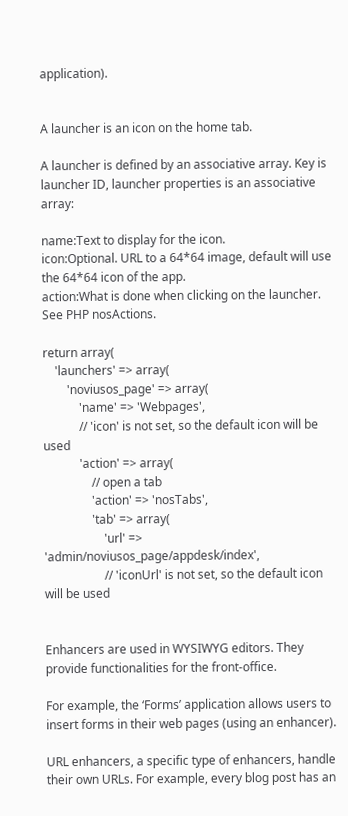application).


A launcher is an icon on the home tab.

A launcher is defined by an associative array. Key is launcher ID, launcher properties is an associative array:

name:Text to display for the icon.
icon:Optional. URL to a 64*64 image, default will use the 64*64 icon of the app.
action:What is done when clicking on the launcher. See PHP nosActions.

return array(
    'launchers' => array(
        'noviusos_page' => array(
            'name' => 'Webpages',
            // 'icon' is not set, so the default icon will be used
            'action' => array(
                // open a tab
                'action' => 'nosTabs',
                'tab' => array(
                    'url' => 'admin/noviusos_page/appdesk/index',
                    // 'iconUrl' is not set, so the default icon will be used


Enhancers are used in WYSIWYG editors. They provide functionalities for the front-office.

For example, the ‘Forms’ application allows users to insert forms in their web pages (using an enhancer).

URL enhancers, a specific type of enhancers, handle their own URLs. For example, every blog post has an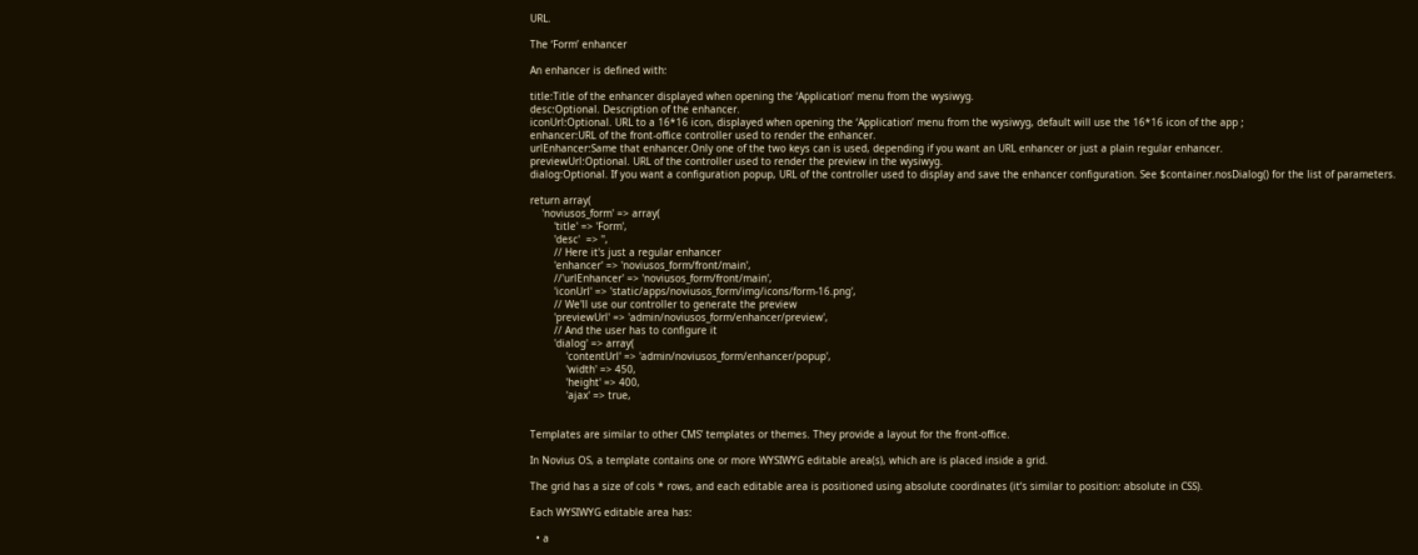URL.

The ‘Form’ enhancer

An enhancer is defined with:

title:Title of the enhancer displayed when opening the ‘Application’ menu from the wysiwyg.
desc:Optional. Description of the enhancer.
iconUrl:Optional. URL to a 16*16 icon, displayed when opening the ‘Application’ menu from the wysiwyg, default will use the 16*16 icon of the app ;
enhancer:URL of the front-office controller used to render the enhancer.
urlEnhancer:Same that enhancer.Only one of the two keys can is used, depending if you want an URL enhancer or just a plain regular enhancer.
previewUrl:Optional. URL of the controller used to render the preview in the wysiwyg.
dialog:Optional. If you want a configuration popup, URL of the controller used to display and save the enhancer configuration. See $container.nosDialog() for the list of parameters.

return array(
    'noviusos_form' => array(
        'title' => 'Form',
        'desc'  => '',
        // Here it's just a regular enhancer
        'enhancer' => 'noviusos_form/front/main',
        //'urlEnhancer' => 'noviusos_form/front/main',
        'iconUrl' => 'static/apps/noviusos_form/img/icons/form-16.png',
        // We'll use our controller to generate the preview
        'previewUrl' => 'admin/noviusos_form/enhancer/preview',
        // And the user has to configure it
        'dialog' => array(
            'contentUrl' => 'admin/noviusos_form/enhancer/popup',
            'width' => 450,
            'height' => 400,
            'ajax' => true,


Templates are similar to other CMS’ templates or themes. They provide a layout for the front-office.

In Novius OS, a template contains one or more WYSIWYG editable area(s), which are is placed inside a grid.

The grid has a size of cols * rows, and each editable area is positioned using absolute coordinates (it’s similar to position: absolute in CSS).

Each WYSIWYG editable area has:

  • a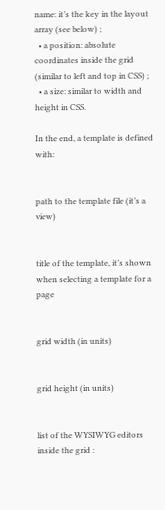name: it’s the key in the layout array (see below) ;
  • a position: absolute coordinates inside the grid (similar to left and top in CSS) ;
  • a size: similar to width and height in CSS.

In the end, a template is defined with:


path to the template file (it’s a view)


title of the template, it’s shown when selecting a template for a page


grid width (in units)


grid height (in units)


list of the WYSIWYG editors inside the grid :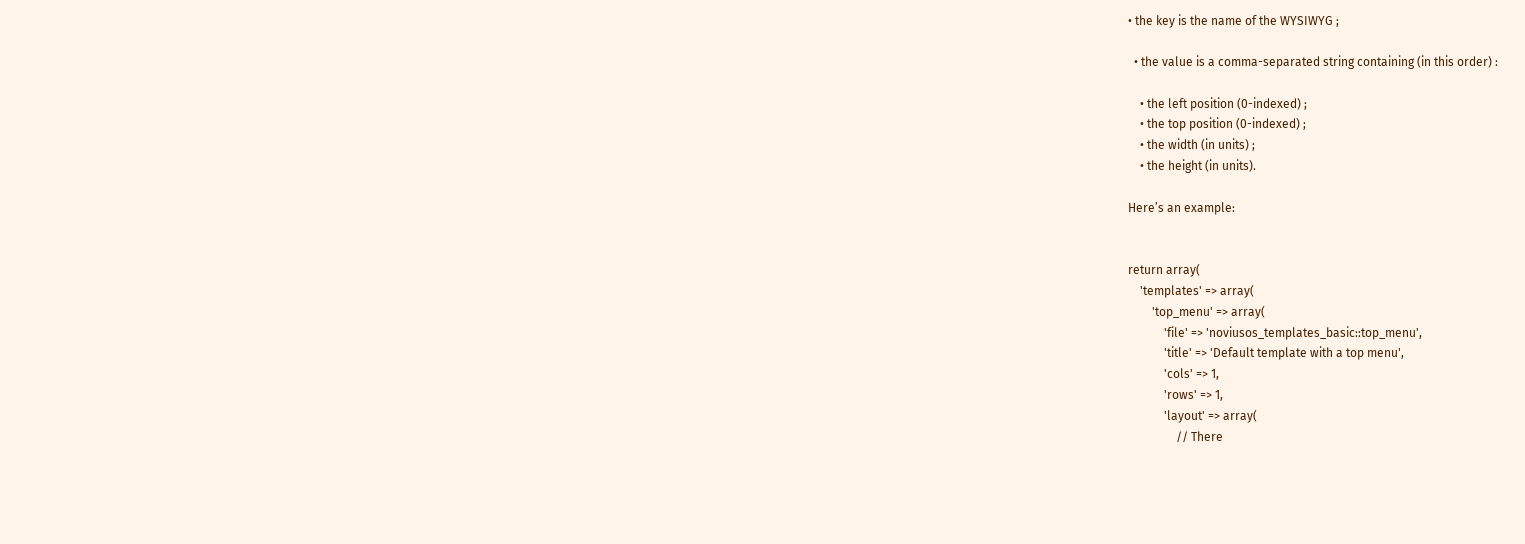• the key is the name of the WYSIWYG ;

  • the value is a comma-separated string containing (in this order) :

    • the left position (0-indexed) ;
    • the top position (0-indexed) ;
    • the width (in units) ;
    • the height (in units).

Here’s an example:


return array(
    'templates' => array(
        'top_menu' => array(
            'file' => 'noviusos_templates_basic::top_menu',
            'title' => 'Default template with a top menu',
            'cols' => 1,
            'rows' => 1,
            'layout' => array(
                // There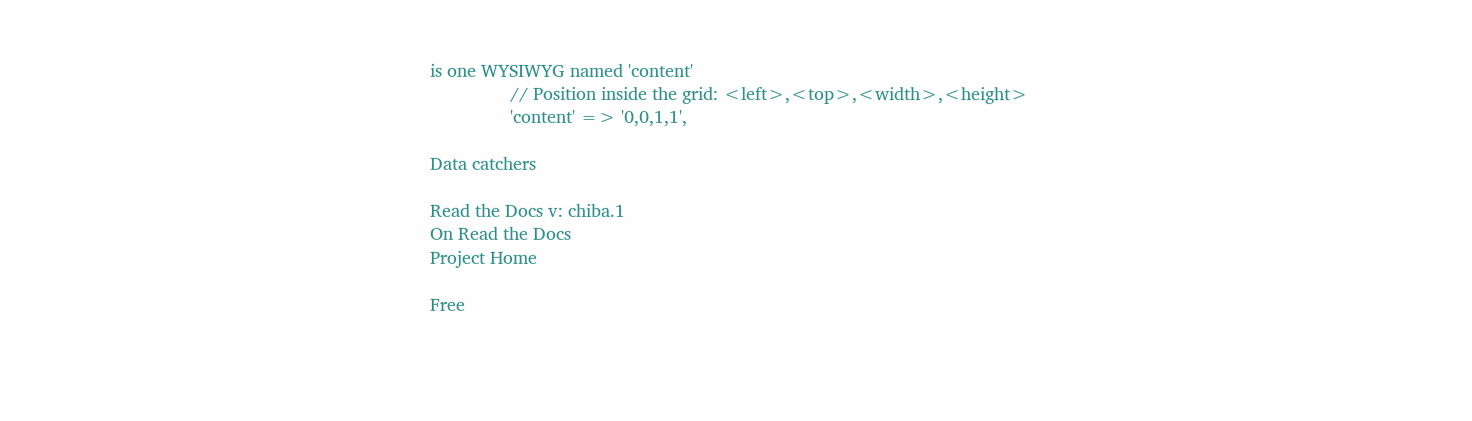is one WYSIWYG named 'content'
                // Position inside the grid: <left>,<top>,<width>,<height>
                'content' => '0,0,1,1',

Data catchers

Read the Docs v: chiba.1
On Read the Docs
Project Home

Free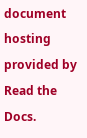document hosting provided by Read the Docs.